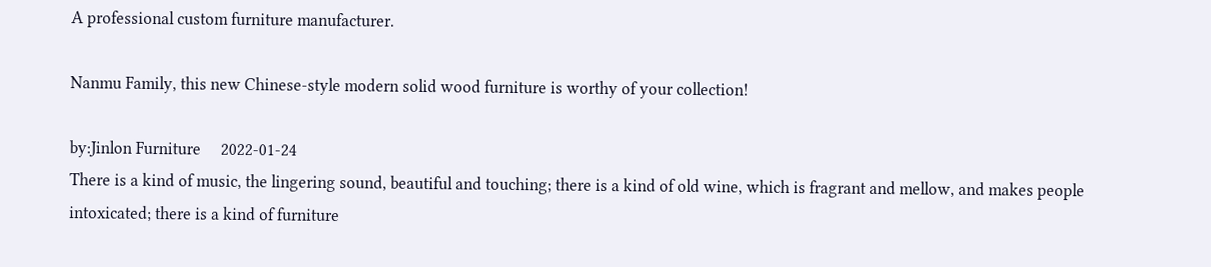A professional custom furniture manufacturer.

Nanmu Family, this new Chinese-style modern solid wood furniture is worthy of your collection!

by:Jinlon Furniture     2022-01-24
There is a kind of music, the lingering sound, beautiful and touching; there is a kind of old wine, which is fragrant and mellow, and makes people intoxicated; there is a kind of furniture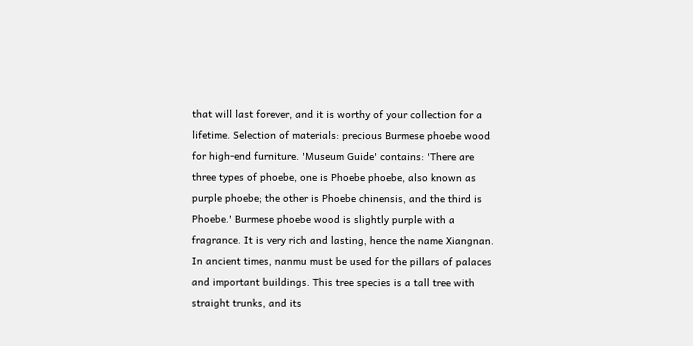that will last forever, and it is worthy of your collection for a lifetime. Selection of materials: precious Burmese phoebe wood for high-end furniture. 'Museum Guide' contains: 'There are three types of phoebe, one is Phoebe phoebe, also known as purple phoebe; the other is Phoebe chinensis, and the third is Phoebe.' Burmese phoebe wood is slightly purple with a fragrance. It is very rich and lasting, hence the name Xiangnan. In ancient times, nanmu must be used for the pillars of palaces and important buildings. This tree species is a tall tree with straight trunks, and its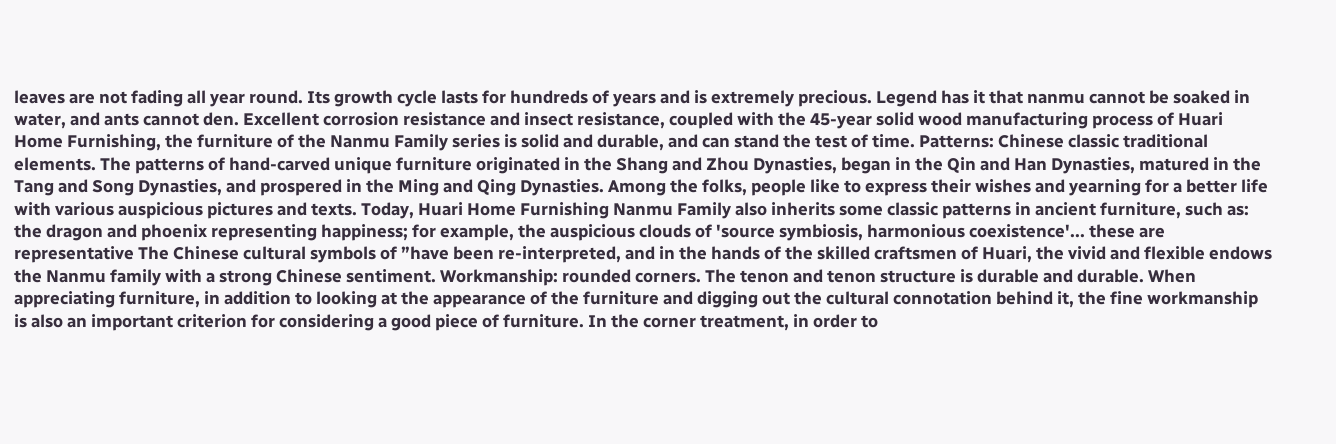leaves are not fading all year round. Its growth cycle lasts for hundreds of years and is extremely precious. Legend has it that nanmu cannot be soaked in water, and ants cannot den. Excellent corrosion resistance and insect resistance, coupled with the 45-year solid wood manufacturing process of Huari Home Furnishing, the furniture of the Nanmu Family series is solid and durable, and can stand the test of time. Patterns: Chinese classic traditional elements. The patterns of hand-carved unique furniture originated in the Shang and Zhou Dynasties, began in the Qin and Han Dynasties, matured in the Tang and Song Dynasties, and prospered in the Ming and Qing Dynasties. Among the folks, people like to express their wishes and yearning for a better life with various auspicious pictures and texts. Today, Huari Home Furnishing Nanmu Family also inherits some classic patterns in ancient furniture, such as: the dragon and phoenix representing happiness; for example, the auspicious clouds of 'source symbiosis, harmonious coexistence'... these are representative The Chinese cultural symbols of ”have been re-interpreted, and in the hands of the skilled craftsmen of Huari, the vivid and flexible endows the Nanmu family with a strong Chinese sentiment. Workmanship: rounded corners. The tenon and tenon structure is durable and durable. When appreciating furniture, in addition to looking at the appearance of the furniture and digging out the cultural connotation behind it, the fine workmanship is also an important criterion for considering a good piece of furniture. In the corner treatment, in order to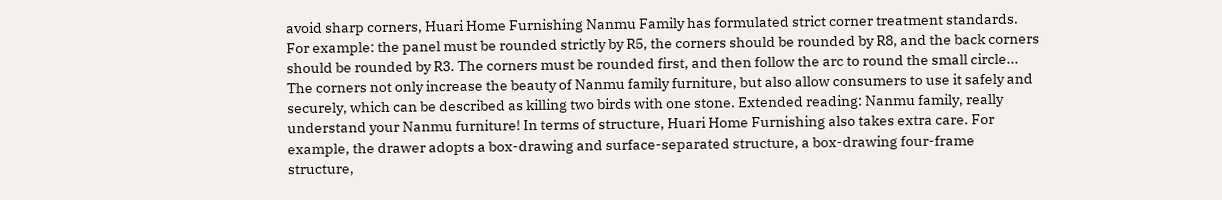avoid sharp corners, Huari Home Furnishing Nanmu Family has formulated strict corner treatment standards. For example: the panel must be rounded strictly by R5, the corners should be rounded by R8, and the back corners should be rounded by R3. The corners must be rounded first, and then follow the arc to round the small circle... The corners not only increase the beauty of Nanmu family furniture, but also allow consumers to use it safely and securely, which can be described as killing two birds with one stone. Extended reading: Nanmu family, really understand your Nanmu furniture! In terms of structure, Huari Home Furnishing also takes extra care. For example, the drawer adopts a box-drawing and surface-separated structure, a box-drawing four-frame structure,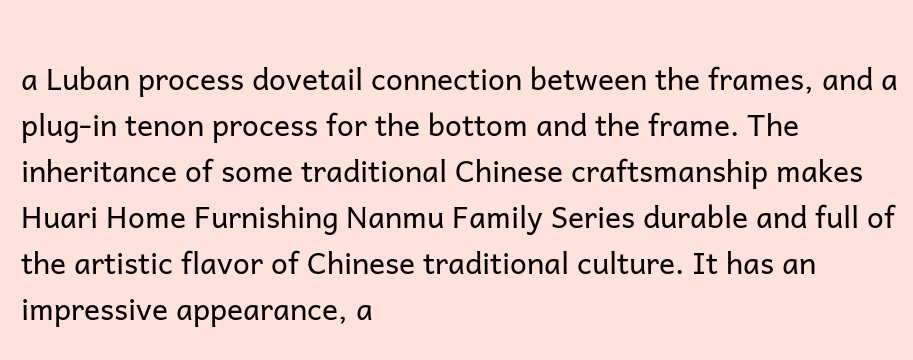a Luban process dovetail connection between the frames, and a plug-in tenon process for the bottom and the frame. The inheritance of some traditional Chinese craftsmanship makes Huari Home Furnishing Nanmu Family Series durable and full of the artistic flavor of Chinese traditional culture. It has an impressive appearance, a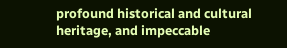profound historical and cultural heritage, and impeccable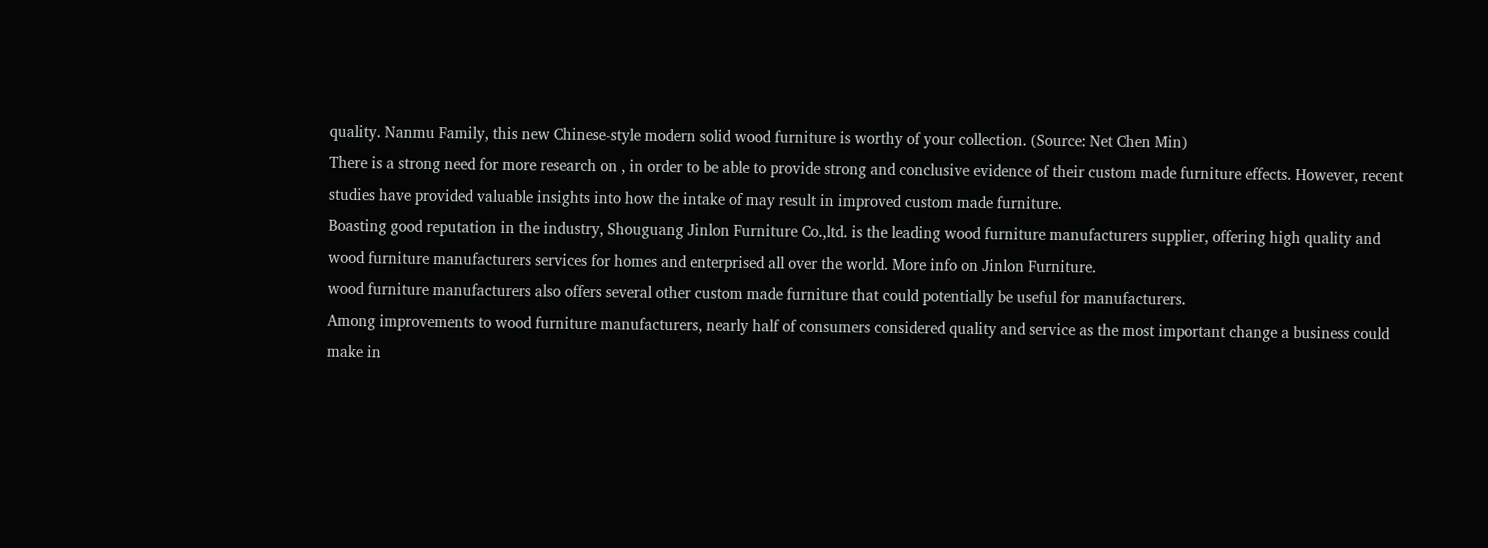quality. Nanmu Family, this new Chinese-style modern solid wood furniture is worthy of your collection. (Source: Net Chen Min)
There is a strong need for more research on , in order to be able to provide strong and conclusive evidence of their custom made furniture effects. However, recent studies have provided valuable insights into how the intake of may result in improved custom made furniture.
Boasting good reputation in the industry, Shouguang Jinlon Furniture Co.,ltd. is the leading wood furniture manufacturers supplier, offering high quality and wood furniture manufacturers services for homes and enterprised all over the world. More info on Jinlon Furniture.
wood furniture manufacturers also offers several other custom made furniture that could potentially be useful for manufacturers.
Among improvements to wood furniture manufacturers, nearly half of consumers considered quality and service as the most important change a business could make in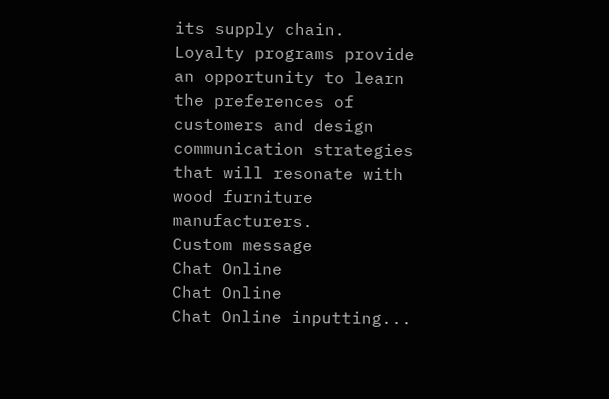its supply chain.
Loyalty programs provide an opportunity to learn the preferences of customers and design communication strategies that will resonate with wood furniture manufacturers.
Custom message
Chat Online
Chat Online
Chat Online inputting...